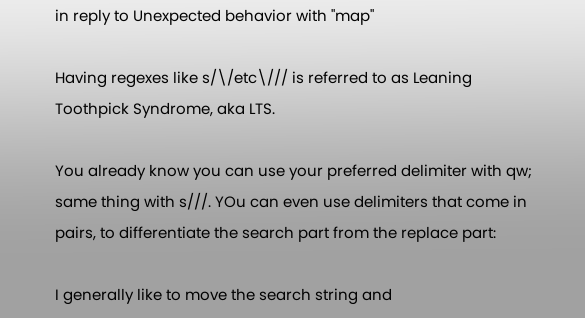in reply to Unexpected behavior with "map"

Having regexes like s/\/etc\/// is referred to as Leaning Toothpick Syndrome, aka LTS.

You already know you can use your preferred delimiter with qw; same thing with s///. YOu can even use delimiters that come in pairs, to differentiate the search part from the replace part:

I generally like to move the search string and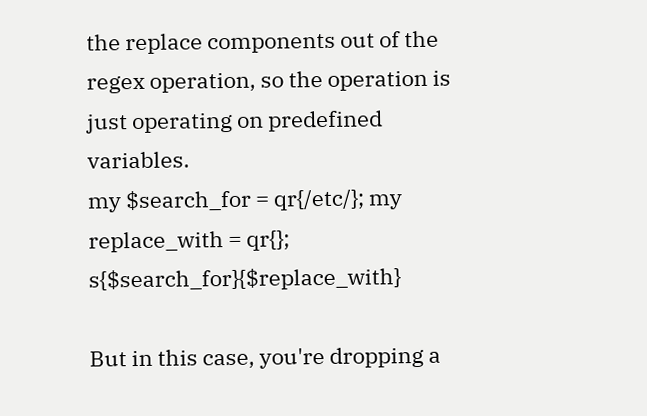the replace components out of the regex operation, so the operation is just operating on predefined variables.
my $search_for = qr{/etc/}; my replace_with = qr{}; s{$search_for}{$replace_with}

But in this case, you're dropping a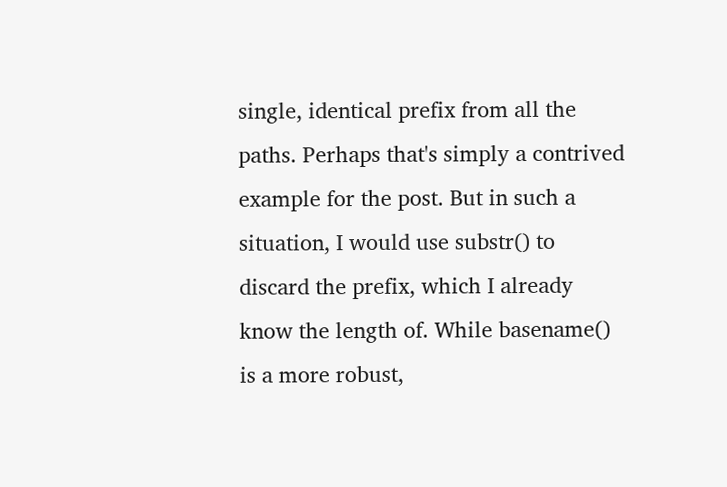single, identical prefix from all the paths. Perhaps that's simply a contrived example for the post. But in such a situation, I would use substr() to discard the prefix, which I already know the length of. While basename() is a more robust,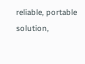reliable, portable solution,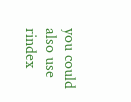you could also use rindex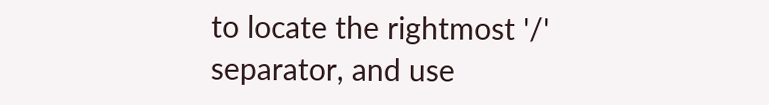to locate the rightmost '/' separator, and use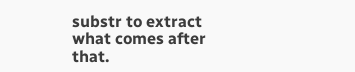substr to extract what comes after that.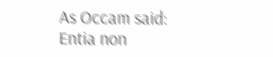As Occam said: Entia non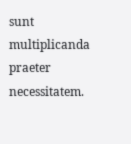sunt multiplicanda praeter necessitatem.